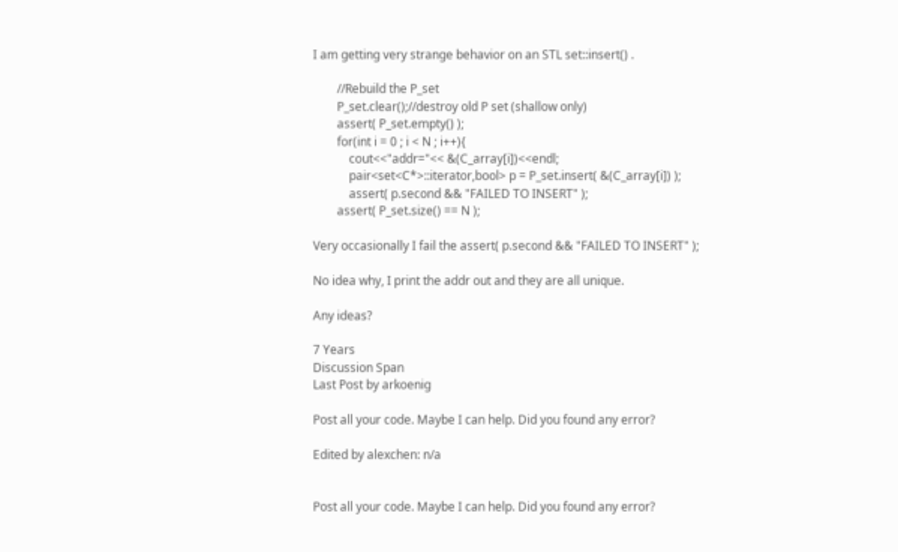I am getting very strange behavior on an STL set::insert() .

        //Rebuild the P_set
        P_set.clear();//destroy old P set (shallow only)
        assert( P_set.empty() );
        for(int i = 0 ; i < N ; i++){
            cout<<"addr="<< &(C_array[i])<<endl;
            pair<set<C*>::iterator,bool> p = P_set.insert( &(C_array[i]) );
            assert( p.second && "FAILED TO INSERT" );
        assert( P_set.size() == N );

Very occasionally I fail the assert( p.second && "FAILED TO INSERT" );

No idea why, I print the addr out and they are all unique.

Any ideas?

7 Years
Discussion Span
Last Post by arkoenig

Post all your code. Maybe I can help. Did you found any error?

Edited by alexchen: n/a


Post all your code. Maybe I can help. Did you found any error?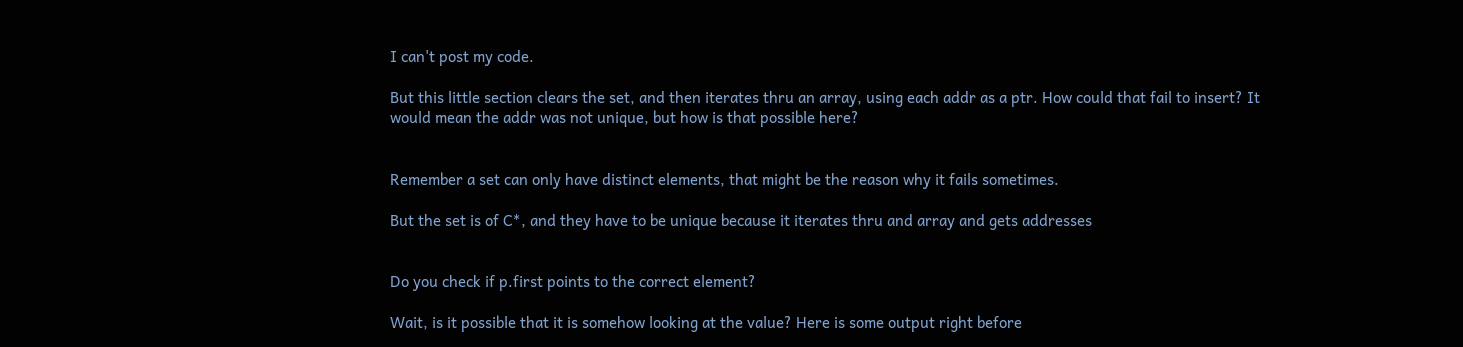I can't post my code.

But this little section clears the set, and then iterates thru an array, using each addr as a ptr. How could that fail to insert? It would mean the addr was not unique, but how is that possible here?


Remember a set can only have distinct elements, that might be the reason why it fails sometimes.

But the set is of C*, and they have to be unique because it iterates thru and array and gets addresses


Do you check if p.first points to the correct element?

Wait, is it possible that it is somehow looking at the value? Here is some output right before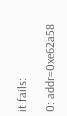it fails:

0: addr=0xe62a58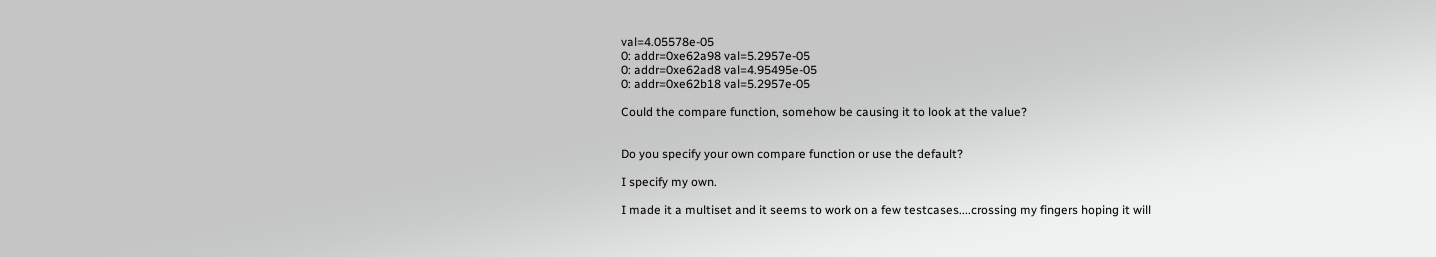val=4.05578e-05
0: addr=0xe62a98 val=5.2957e-05
0: addr=0xe62ad8 val=4.95495e-05
0: addr=0xe62b18 val=5.2957e-05

Could the compare function, somehow be causing it to look at the value?


Do you specify your own compare function or use the default?

I specify my own.

I made it a multiset and it seems to work on a few testcases....crossing my fingers hoping it will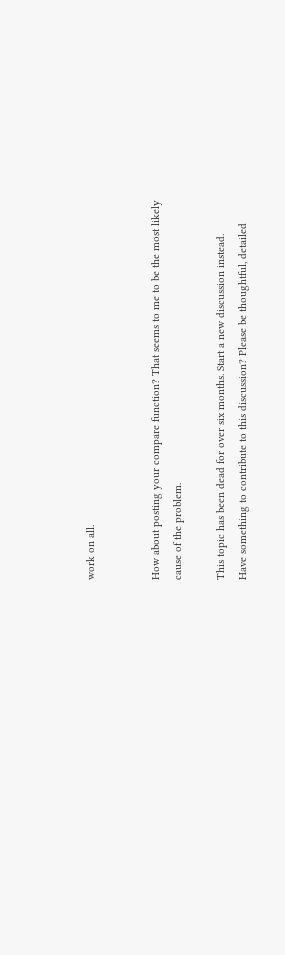work on all.


How about posting your compare function? That seems to me to be the most likely cause of the problem.

This topic has been dead for over six months. Start a new discussion instead.
Have something to contribute to this discussion? Please be thoughtful, detailed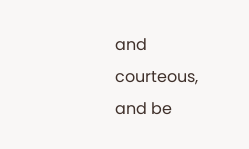and courteous, and be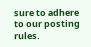sure to adhere to our posting rules.